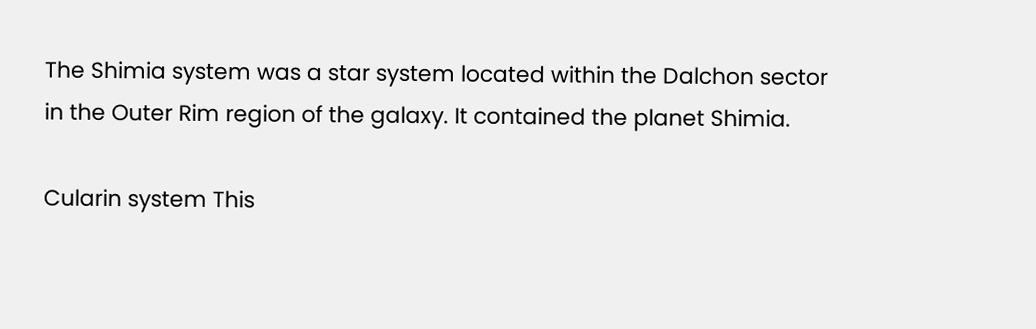The Shimia system was a star system located within the Dalchon sector in the Outer Rim region of the galaxy. It contained the planet Shimia.

Cularin system This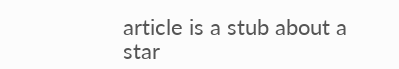article is a stub about a star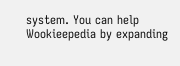system. You can help Wookieepedia by expanding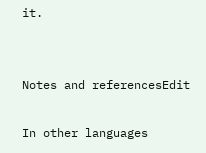it.


Notes and referencesEdit

In other languages